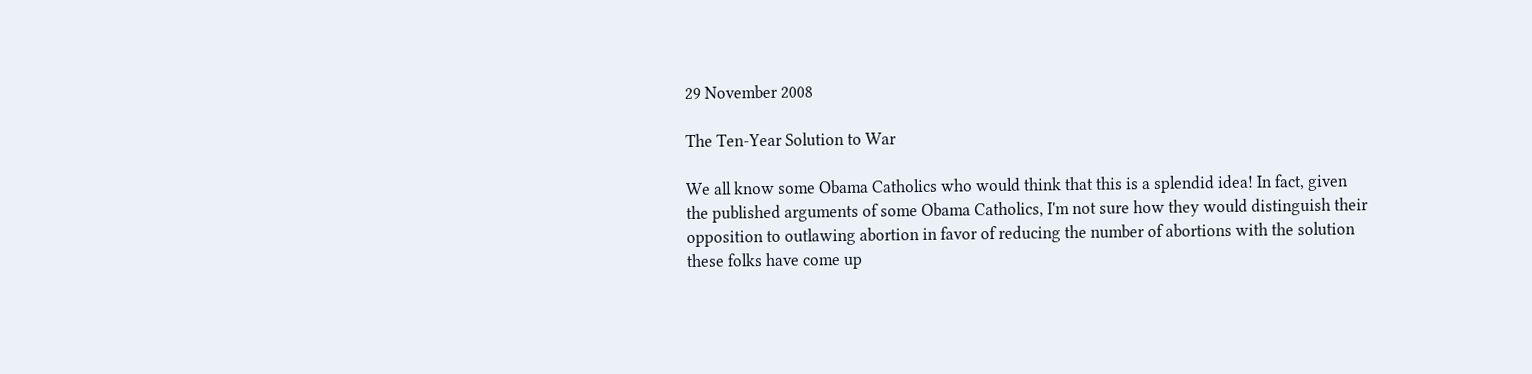29 November 2008

The Ten-Year Solution to War

We all know some Obama Catholics who would think that this is a splendid idea! In fact, given the published arguments of some Obama Catholics, I'm not sure how they would distinguish their opposition to outlawing abortion in favor of reducing the number of abortions with the solution these folks have come up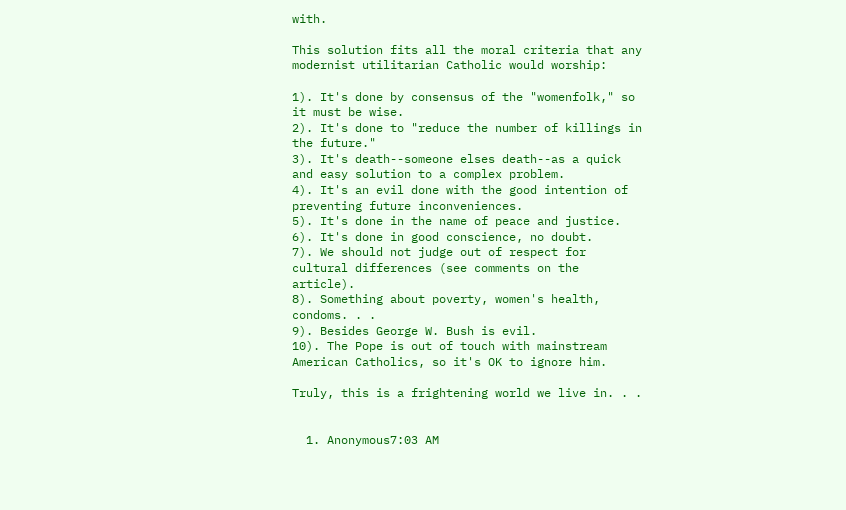with.

This solution fits all the moral criteria that any modernist utilitarian Catholic would worship:

1). It's done by consensus of the "womenfolk," so it must be wise.
2). It's done to "reduce the number of killings in the future."
3). It's death--someone elses death--as a quick and easy solution to a complex problem.
4). It's an evil done with the good intention of preventing future inconveniences.
5). It's done in the name of peace and justice.
6). It's done in good conscience, no doubt.
7). We should not judge out of respect for cultural differences (see comments on the article).
8). Something about poverty, women's health, condoms. . .
9). Besides George W. Bush is evil.
10). The Pope is out of touch with mainstream American Catholics, so it's OK to ignore him.

Truly, this is a frightening world we live in. . .


  1. Anonymous7:03 AM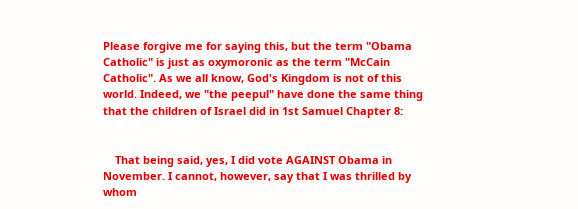Please forgive me for saying this, but the term "Obama Catholic" is just as oxymoronic as the term "McCain Catholic". As we all know, God's Kingdom is not of this world. Indeed, we "the peepul" have done the same thing that the children of Israel did in 1st Samuel Chapter 8:


    That being said, yes, I did vote AGAINST Obama in November. I cannot, however, say that I was thrilled by whom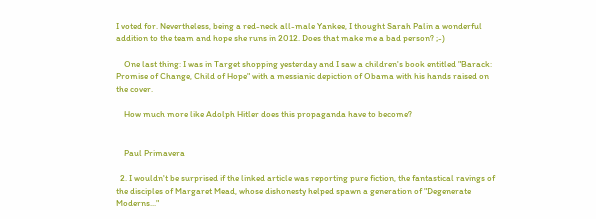I voted for. Nevertheless, being a red-neck all-male Yankee, I thought Sarah Palin a wonderful addition to the team and hope she runs in 2012. Does that make me a bad person? ;-)

    One last thing: I was in Target shopping yesterday and I saw a children's book entitled "Barack: Promise of Change, Child of Hope" with a messianic depiction of Obama with his hands raised on the cover.

    How much more like Adolph Hitler does this propaganda have to become?


    Paul Primavera

  2. I wouldn't be surprised if the linked article was reporting pure fiction, the fantastical ravings of the disciples of Margaret Mead, whose dishonesty helped spawn a generation of "Degenerate Moderns..."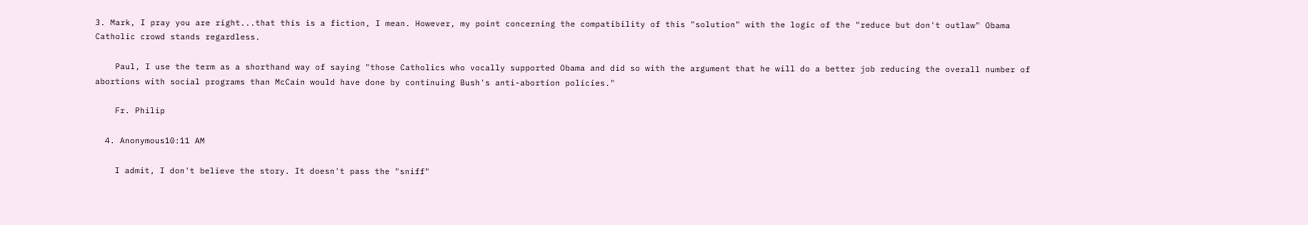3. Mark, I pray you are right...that this is a fiction, I mean. However, my point concerning the compatibility of this "solution" with the logic of the "reduce but don't outlaw" Obama Catholic crowd stands regardless.

    Paul, I use the term as a shorthand way of saying "those Catholics who vocally supported Obama and did so with the argument that he will do a better job reducing the overall number of abortions with social programs than McCain would have done by continuing Bush's anti-abortion policies."

    Fr. Philip

  4. Anonymous10:11 AM

    I admit, I don't believe the story. It doesn't pass the "sniff"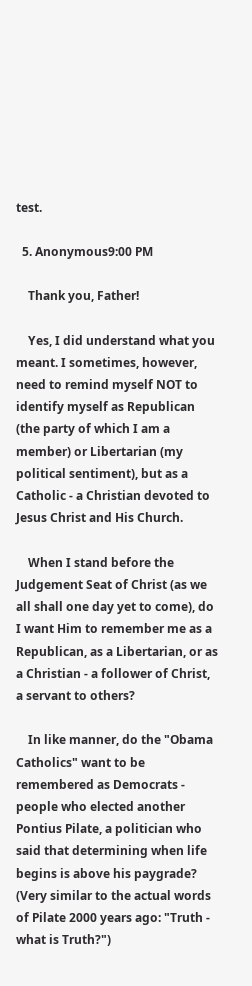test.

  5. Anonymous9:00 PM

    Thank you, Father!

    Yes, I did understand what you meant. I sometimes, however, need to remind myself NOT to identify myself as Republican (the party of which I am a member) or Libertarian (my political sentiment), but as a Catholic - a Christian devoted to Jesus Christ and His Church.

    When I stand before the Judgement Seat of Christ (as we all shall one day yet to come), do I want Him to remember me as a Republican, as a Libertarian, or as a Christian - a follower of Christ, a servant to others?

    In like manner, do the "Obama Catholics" want to be remembered as Democrats - people who elected another Pontius Pilate, a politician who said that determining when life begins is above his paygrade? (Very similar to the actual words of Pilate 2000 years ago: "Truth - what is Truth?")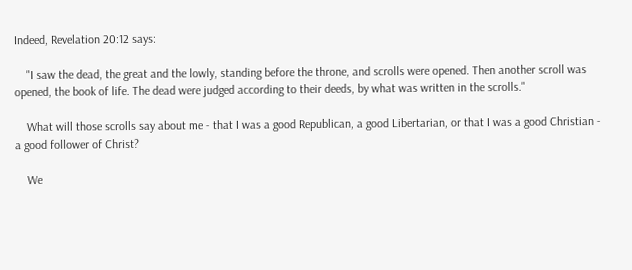Indeed, Revelation 20:12 says:

    "I saw the dead, the great and the lowly, standing before the throne, and scrolls were opened. Then another scroll was opened, the book of life. The dead were judged according to their deeds, by what was written in the scrolls."

    What will those scrolls say about me - that I was a good Republican, a good Libertarian, or that I was a good Christian - a good follower of Christ?

    We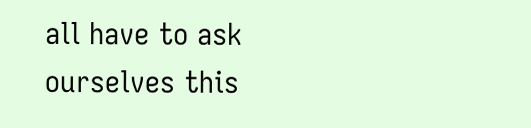all have to ask ourselves this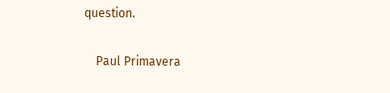question.


    Paul Primavera